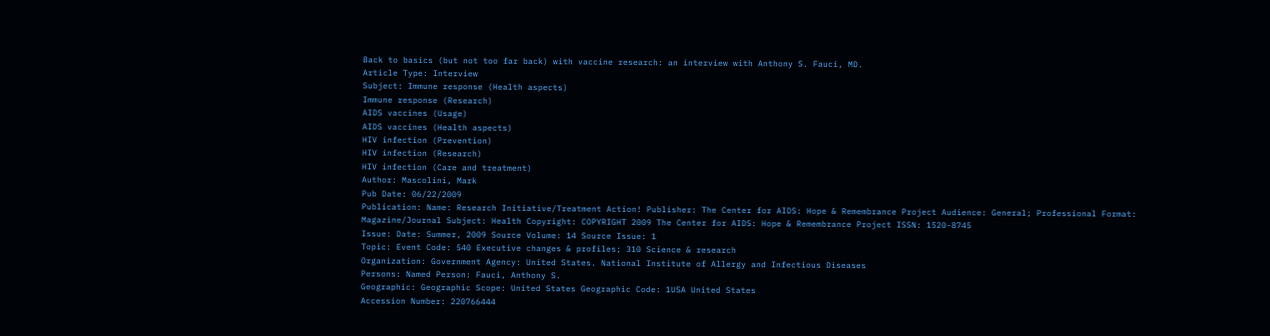Back to basics (but not too far back) with vaccine research: an interview with Anthony S. Fauci, MD.
Article Type: Interview
Subject: Immune response (Health aspects)
Immune response (Research)
AIDS vaccines (Usage)
AIDS vaccines (Health aspects)
HIV infection (Prevention)
HIV infection (Research)
HIV infection (Care and treatment)
Author: Mascolini, Mark
Pub Date: 06/22/2009
Publication: Name: Research Initiative/Treatment Action! Publisher: The Center for AIDS: Hope & Remembrance Project Audience: General; Professional Format: Magazine/Journal Subject: Health Copyright: COPYRIGHT 2009 The Center for AIDS: Hope & Remembrance Project ISSN: 1520-8745
Issue: Date: Summer, 2009 Source Volume: 14 Source Issue: 1
Topic: Event Code: 540 Executive changes & profiles; 310 Science & research
Organization: Government Agency: United States. National Institute of Allergy and Infectious Diseases
Persons: Named Person: Fauci, Anthony S.
Geographic: Geographic Scope: United States Geographic Code: 1USA United States
Accession Number: 220766444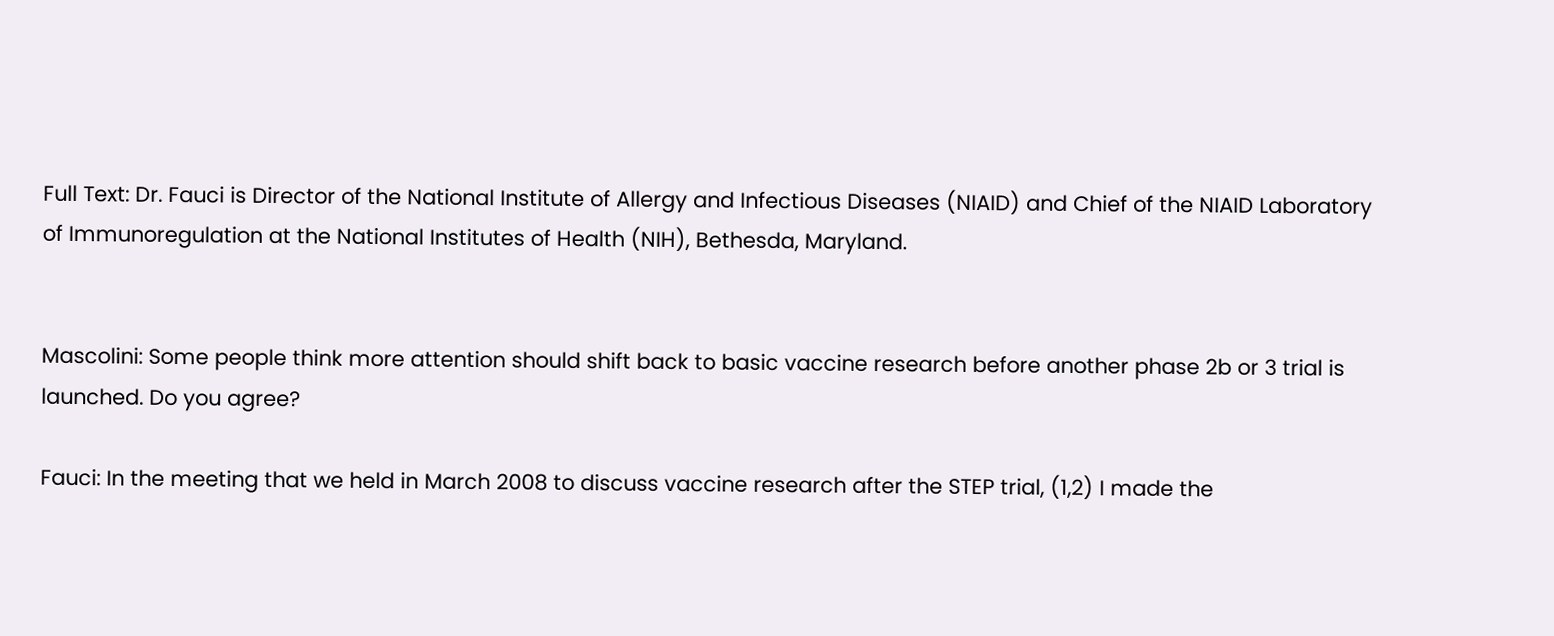Full Text: Dr. Fauci is Director of the National Institute of Allergy and Infectious Diseases (NIAID) and Chief of the NIAID Laboratory of Immunoregulation at the National Institutes of Health (NIH), Bethesda, Maryland.


Mascolini: Some people think more attention should shift back to basic vaccine research before another phase 2b or 3 trial is launched. Do you agree?

Fauci: In the meeting that we held in March 2008 to discuss vaccine research after the STEP trial, (1,2) I made the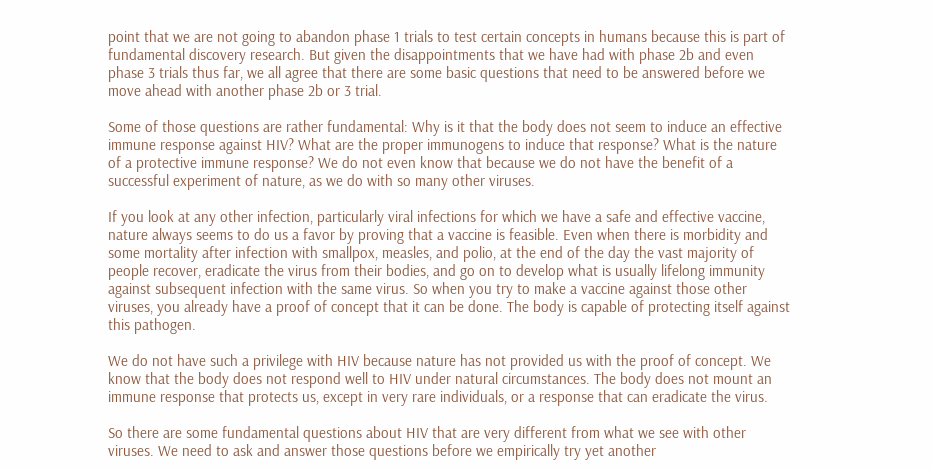point that we are not going to abandon phase 1 trials to test certain concepts in humans because this is part of fundamental discovery research. But given the disappointments that we have had with phase 2b and even phase 3 trials thus far, we all agree that there are some basic questions that need to be answered before we move ahead with another phase 2b or 3 trial.

Some of those questions are rather fundamental: Why is it that the body does not seem to induce an effective immune response against HIV? What are the proper immunogens to induce that response? What is the nature of a protective immune response? We do not even know that because we do not have the benefit of a successful experiment of nature, as we do with so many other viruses.

If you look at any other infection, particularly viral infections for which we have a safe and effective vaccine, nature always seems to do us a favor by proving that a vaccine is feasible. Even when there is morbidity and some mortality after infection with smallpox, measles, and polio, at the end of the day the vast majority of people recover, eradicate the virus from their bodies, and go on to develop what is usually lifelong immunity against subsequent infection with the same virus. So when you try to make a vaccine against those other viruses, you already have a proof of concept that it can be done. The body is capable of protecting itself against this pathogen.

We do not have such a privilege with HIV because nature has not provided us with the proof of concept. We know that the body does not respond well to HIV under natural circumstances. The body does not mount an immune response that protects us, except in very rare individuals, or a response that can eradicate the virus.

So there are some fundamental questions about HIV that are very different from what we see with other viruses. We need to ask and answer those questions before we empirically try yet another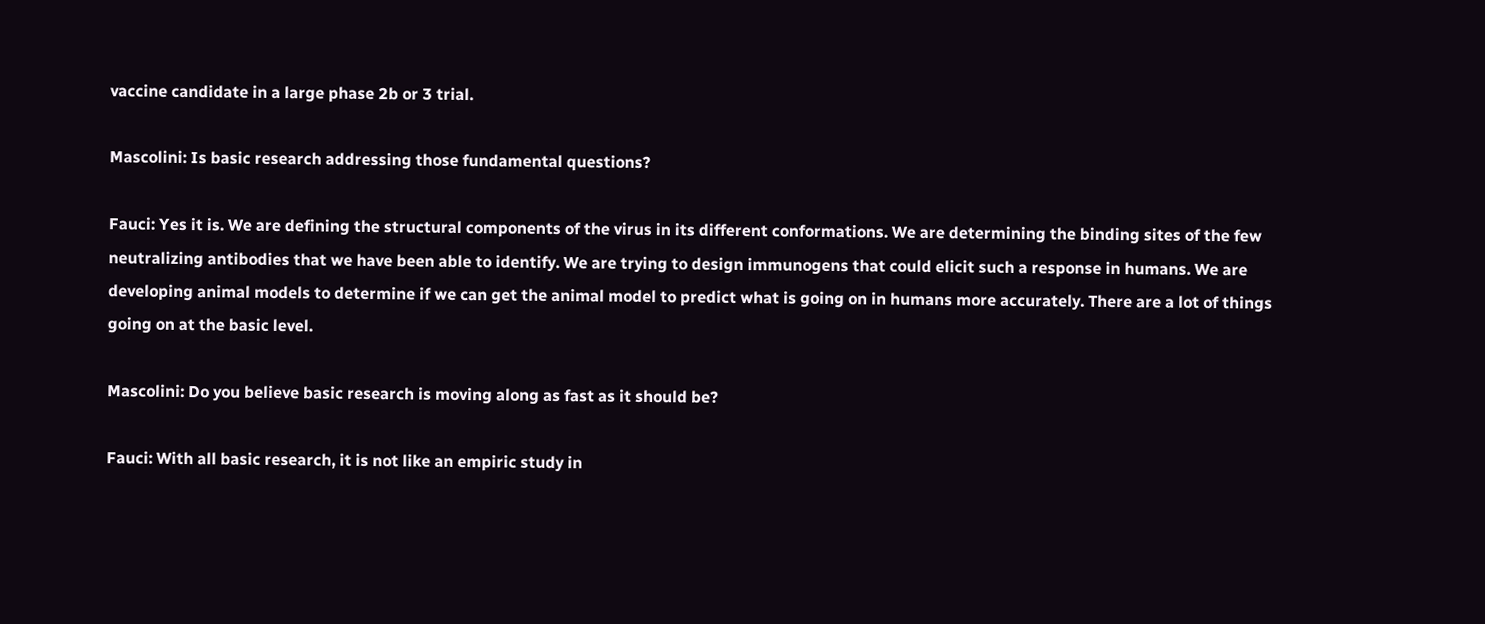vaccine candidate in a large phase 2b or 3 trial.

Mascolini: Is basic research addressing those fundamental questions?

Fauci: Yes it is. We are defining the structural components of the virus in its different conformations. We are determining the binding sites of the few neutralizing antibodies that we have been able to identify. We are trying to design immunogens that could elicit such a response in humans. We are developing animal models to determine if we can get the animal model to predict what is going on in humans more accurately. There are a lot of things going on at the basic level.

Mascolini: Do you believe basic research is moving along as fast as it should be?

Fauci: With all basic research, it is not like an empiric study in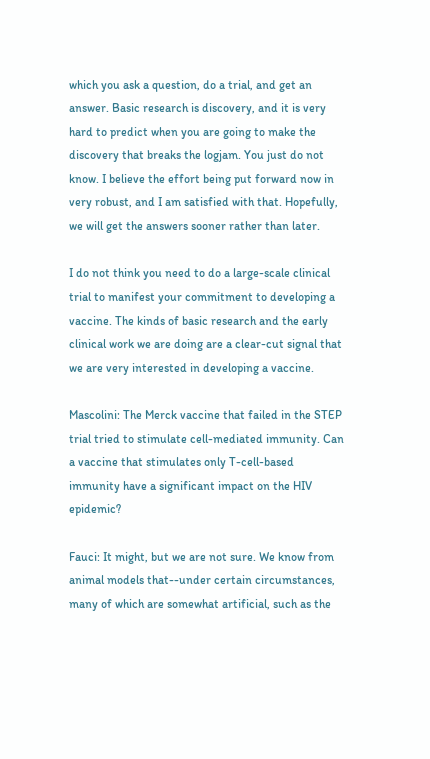which you ask a question, do a trial, and get an answer. Basic research is discovery, and it is very hard to predict when you are going to make the discovery that breaks the logjam. You just do not know. I believe the effort being put forward now in very robust, and I am satisfied with that. Hopefully, we will get the answers sooner rather than later.

I do not think you need to do a large-scale clinical trial to manifest your commitment to developing a vaccine. The kinds of basic research and the early clinical work we are doing are a clear-cut signal that we are very interested in developing a vaccine.

Mascolini: The Merck vaccine that failed in the STEP trial tried to stimulate cell-mediated immunity. Can a vaccine that stimulates only T-cell-based immunity have a significant impact on the HIV epidemic?

Fauci: It might, but we are not sure. We know from animal models that--under certain circumstances, many of which are somewhat artificial, such as the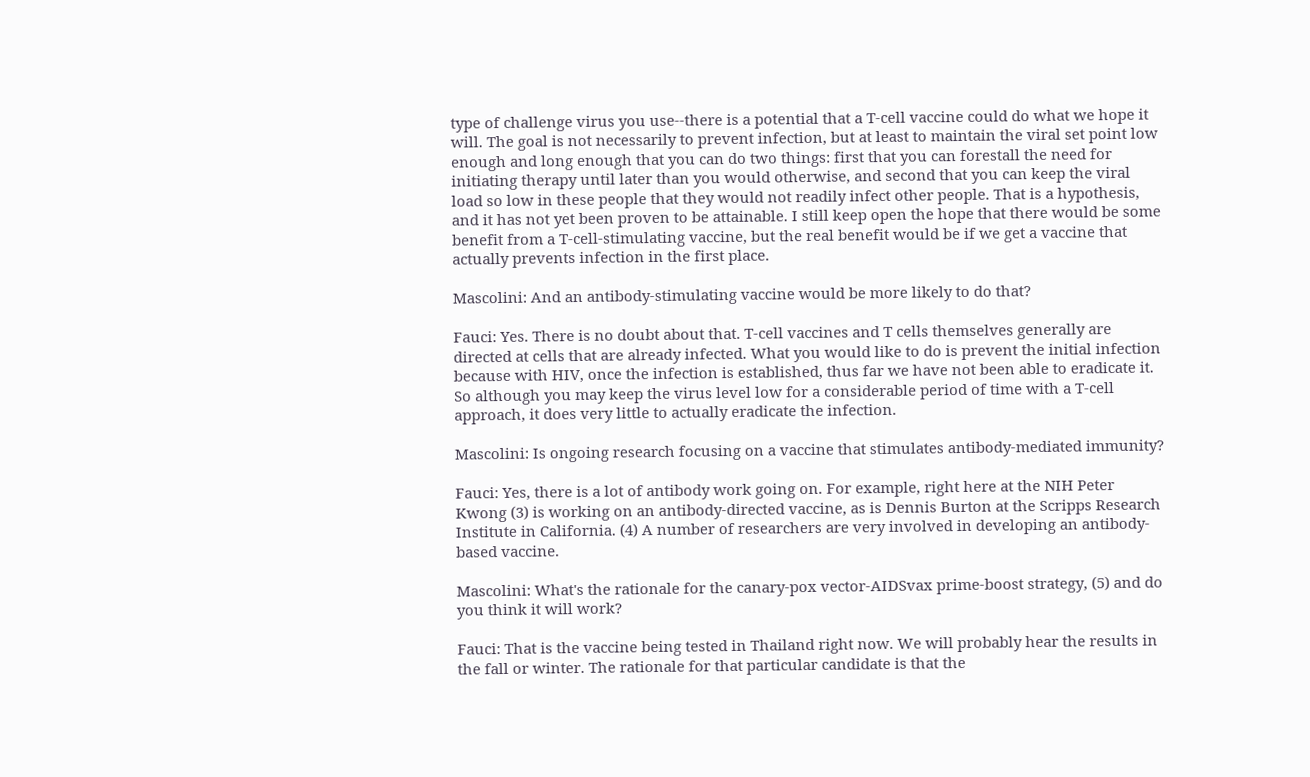type of challenge virus you use--there is a potential that a T-cell vaccine could do what we hope it will. The goal is not necessarily to prevent infection, but at least to maintain the viral set point low enough and long enough that you can do two things: first that you can forestall the need for initiating therapy until later than you would otherwise, and second that you can keep the viral load so low in these people that they would not readily infect other people. That is a hypothesis, and it has not yet been proven to be attainable. I still keep open the hope that there would be some benefit from a T-cell-stimulating vaccine, but the real benefit would be if we get a vaccine that actually prevents infection in the first place.

Mascolini: And an antibody-stimulating vaccine would be more likely to do that?

Fauci: Yes. There is no doubt about that. T-cell vaccines and T cells themselves generally are directed at cells that are already infected. What you would like to do is prevent the initial infection because with HIV, once the infection is established, thus far we have not been able to eradicate it. So although you may keep the virus level low for a considerable period of time with a T-cell approach, it does very little to actually eradicate the infection.

Mascolini: Is ongoing research focusing on a vaccine that stimulates antibody-mediated immunity?

Fauci: Yes, there is a lot of antibody work going on. For example, right here at the NIH Peter Kwong (3) is working on an antibody-directed vaccine, as is Dennis Burton at the Scripps Research Institute in California. (4) A number of researchers are very involved in developing an antibody-based vaccine.

Mascolini: What's the rationale for the canary-pox vector-AIDSvax prime-boost strategy, (5) and do you think it will work?

Fauci: That is the vaccine being tested in Thailand right now. We will probably hear the results in the fall or winter. The rationale for that particular candidate is that the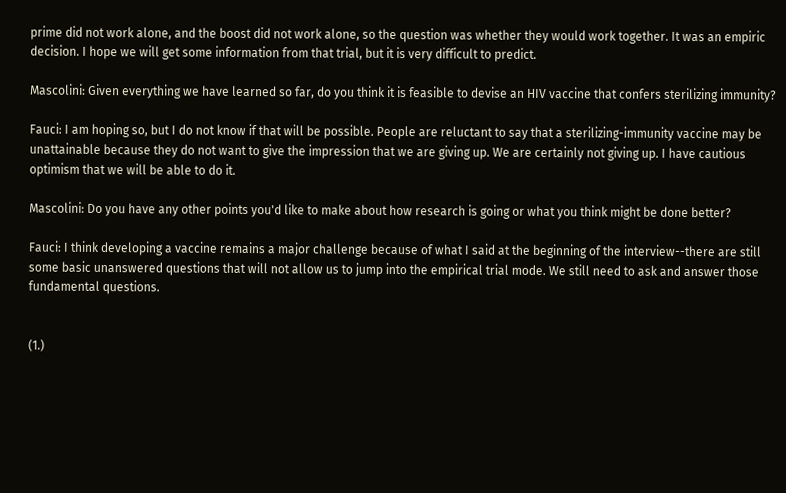prime did not work alone, and the boost did not work alone, so the question was whether they would work together. It was an empiric decision. I hope we will get some information from that trial, but it is very difficult to predict.

Mascolini: Given everything we have learned so far, do you think it is feasible to devise an HIV vaccine that confers sterilizing immunity?

Fauci: I am hoping so, but I do not know if that will be possible. People are reluctant to say that a sterilizing-immunity vaccine may be unattainable because they do not want to give the impression that we are giving up. We are certainly not giving up. I have cautious optimism that we will be able to do it.

Mascolini: Do you have any other points you'd like to make about how research is going or what you think might be done better?

Fauci: I think developing a vaccine remains a major challenge because of what I said at the beginning of the interview--there are still some basic unanswered questions that will not allow us to jump into the empirical trial mode. We still need to ask and answer those fundamental questions.


(1.)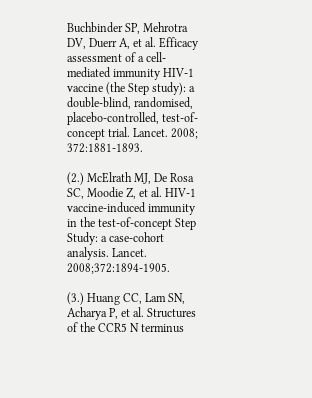Buchbinder SP, Mehrotra DV, Duerr A, et al. Efficacy assessment of a cell-mediated immunity HIV-1 vaccine (the Step study): a double-blind, randomised, placebo-controlled, test-of-concept trial. Lancet. 2008; 372:1881-1893.

(2.) McElrath MJ, De Rosa SC, Moodie Z, et al. HIV-1 vaccine-induced immunity in the test-of-concept Step Study: a case-cohort analysis. Lancet. 2008;372:1894-1905.

(3.) Huang CC, Lam SN, Acharya P, et al. Structures of the CCR5 N terminus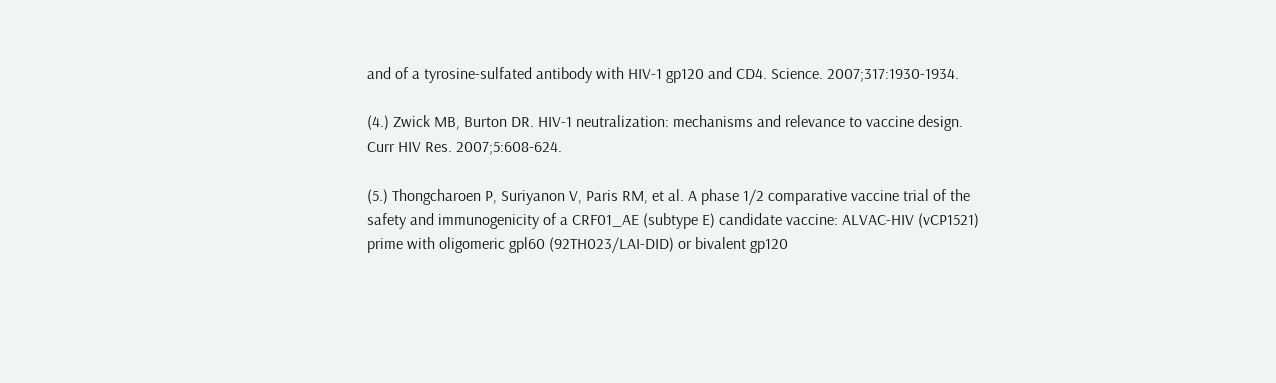and of a tyrosine-sulfated antibody with HIV-1 gp120 and CD4. Science. 2007;317:1930-1934.

(4.) Zwick MB, Burton DR. HIV-1 neutralization: mechanisms and relevance to vaccine design. Curr HIV Res. 2007;5:608-624.

(5.) Thongcharoen P, Suriyanon V, Paris RM, et al. A phase 1/2 comparative vaccine trial of the safety and immunogenicity of a CRF01_AE (subtype E) candidate vaccine: ALVAC-HIV (vCP1521) prime with oligomeric gpl60 (92TH023/LAI-DID) or bivalent gp120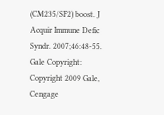(CM235/SF2) boost. J Acquir Immune Defic Syndr. 2007;46:48-55.
Gale Copyright: Copyright 2009 Gale, Cengage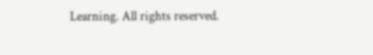Learning. All rights reserved.